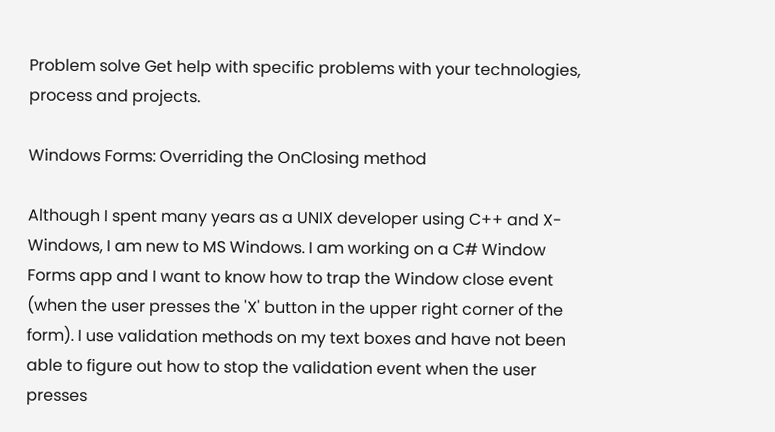Problem solve Get help with specific problems with your technologies, process and projects.

Windows Forms: Overriding the OnClosing method

Although I spent many years as a UNIX developer using C++ and X-Windows, I am new to MS Windows. I am working on a C# Window Forms app and I want to know how to trap the Window close event (when the user presses the 'X' button in the upper right corner of the form). I use validation methods on my text boxes and have not been able to figure out how to stop the validation event when the user presses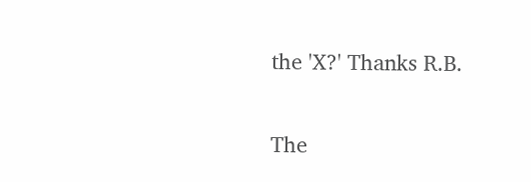the 'X?' Thanks R.B.

The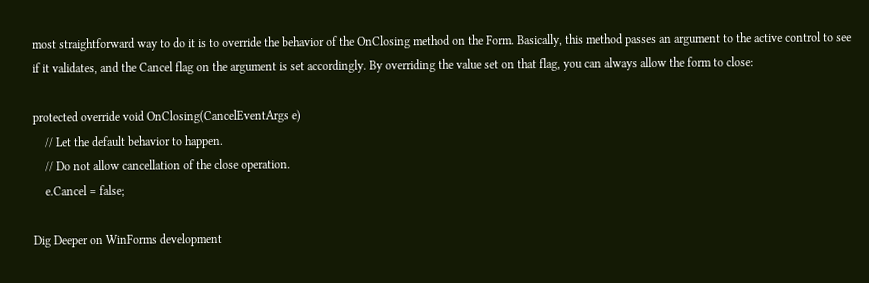most straightforward way to do it is to override the behavior of the OnClosing method on the Form. Basically, this method passes an argument to the active control to see if it validates, and the Cancel flag on the argument is set accordingly. By overriding the value set on that flag, you can always allow the form to close:

protected override void OnClosing(CancelEventArgs e)
    // Let the default behavior to happen.
    // Do not allow cancellation of the close operation.
    e.Cancel = false;

Dig Deeper on WinForms development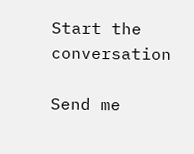Start the conversation

Send me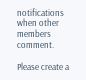notifications when other members comment.

Please create a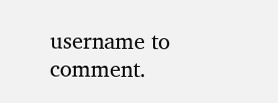username to comment.